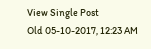View Single Post
Old 05-10-2017, 12:23 AM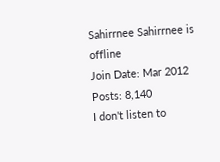Sahirrnee Sahirrnee is offline
Join Date: Mar 2012
Posts: 8,140
I don't listen to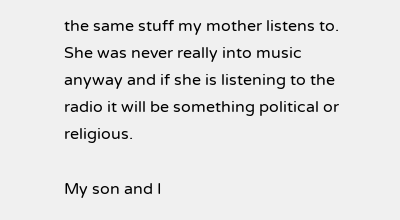the same stuff my mother listens to. She was never really into music anyway and if she is listening to the radio it will be something political or religious.

My son and I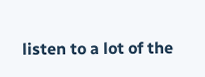listen to a lot of the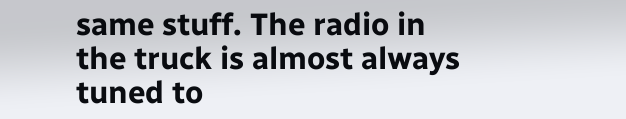same stuff. The radio in the truck is almost always tuned to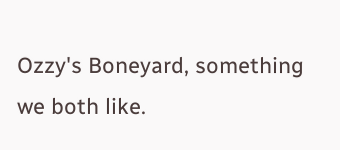Ozzy's Boneyard, something we both like.